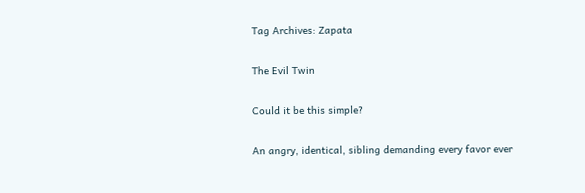Tag Archives: Zapata

The Evil Twin

Could it be this simple?

An angry, identical, sibling demanding every favor ever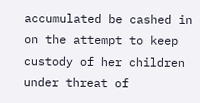accumulated be cashed in on the attempt to keep custody of her children under threat of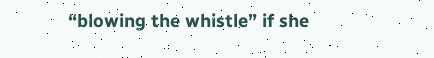“blowing the whistle” if she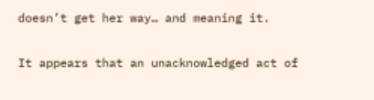doesn’t get her way… and meaning it.

It appears that an unacknowledged act of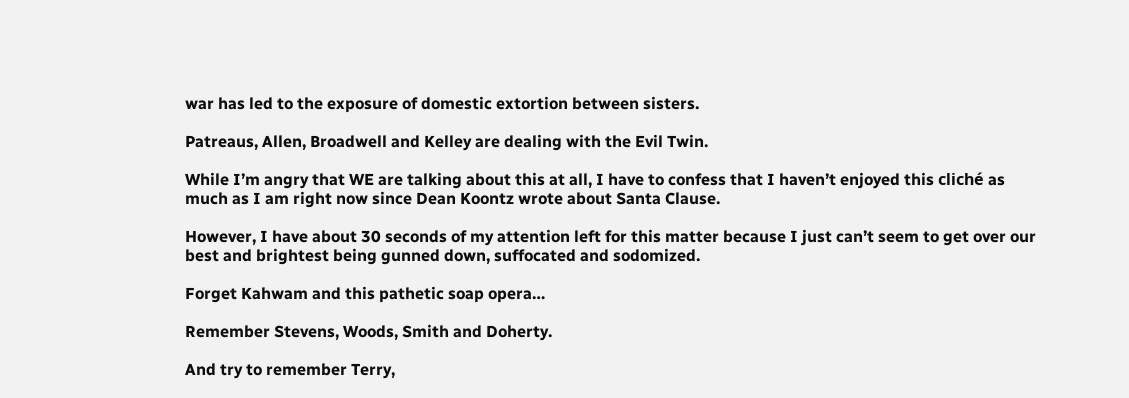war has led to the exposure of domestic extortion between sisters.

Patreaus, Allen, Broadwell and Kelley are dealing with the Evil Twin.

While I’m angry that WE are talking about this at all, I have to confess that I haven’t enjoyed this cliché as much as I am right now since Dean Koontz wrote about Santa Clause.

However, I have about 30 seconds of my attention left for this matter because I just can’t seem to get over our best and brightest being gunned down, suffocated and sodomized.

Forget Kahwam and this pathetic soap opera…

Remember Stevens, Woods, Smith and Doherty.

And try to remember Terry,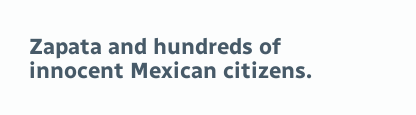Zapata and hundreds of innocent Mexican citizens.